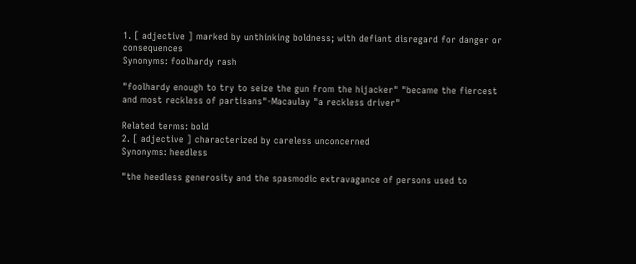1. [ adjective ] marked by unthinking boldness; with defiant disregard for danger or consequences
Synonyms: foolhardy rash

"foolhardy enough to try to seize the gun from the hijacker" "became the fiercest and most reckless of partisans"-Macaulay "a reckless driver"

Related terms: bold
2. [ adjective ] characterized by careless unconcerned
Synonyms: heedless

"the heedless generosity and the spasmodic extravagance of persons used to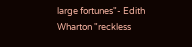large fortunes"- Edith Wharton "reckless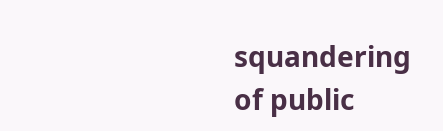squandering of public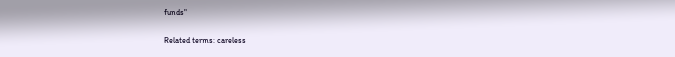funds"

Related terms: careless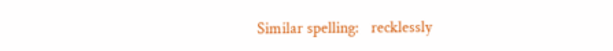Similar spelling:   recklessly